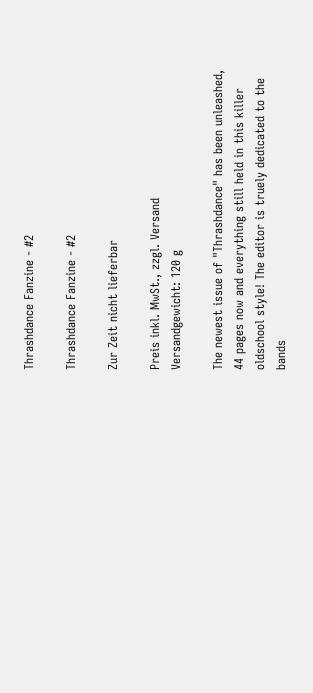Thrashdance Fanzine - #2

Thrashdance Fanzine - #2

Zur Zeit nicht lieferbar

Preis inkl. MwSt., zzgl. Versand
Versandgewicht: 120 g

The newest issue of "Thrashdance" has been unleashed, 44 pages now and everything still held in this killer oldschool style! The editor is truely dedicated to the bands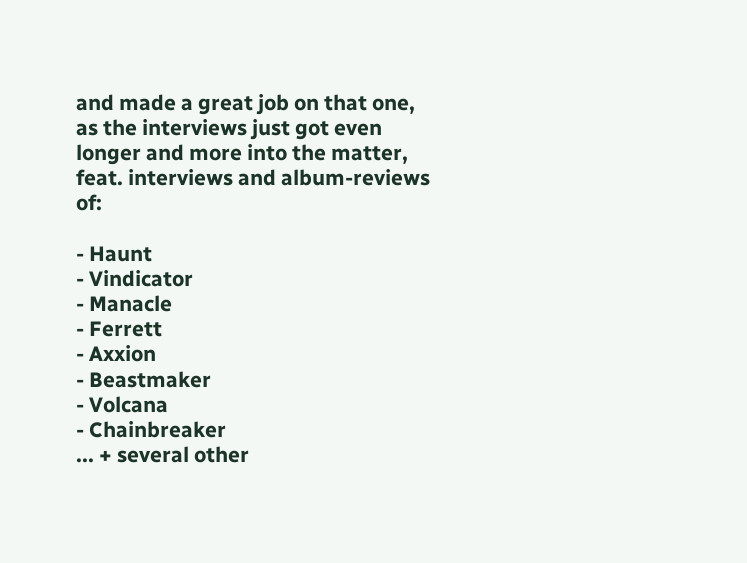and made a great job on that one, as the interviews just got even longer and more into the matter, feat. interviews and album-reviews of:

- Haunt
- Vindicator
- Manacle
- Ferrett
- Axxion
- Beastmaker
- Volcana
- Chainbreaker
... + several other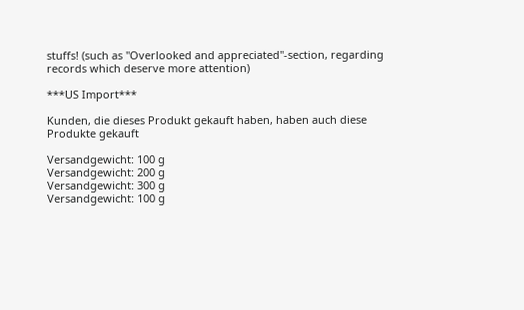stuffs! (such as "Overlooked and appreciated"-section, regarding records which deserve more attention)

***US Import***

Kunden, die dieses Produkt gekauft haben, haben auch diese Produkte gekauft

Versandgewicht: 100 g
Versandgewicht: 200 g
Versandgewicht: 300 g
Versandgewicht: 100 g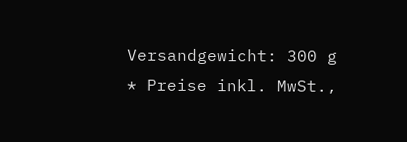Versandgewicht: 300 g
* Preise inkl. MwSt.,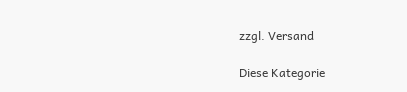zzgl. Versand

Diese Kategorie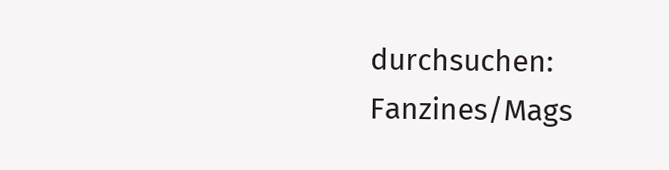durchsuchen: Fanzines/Mags